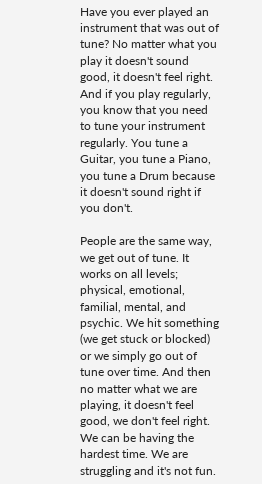Have you ever played an instrument that was out of tune? No matter what you play it doesn't sound good, it doesn't feel right. And if you play regularly, you know that you need to tune your instrument regularly. You tune a Guitar, you tune a Piano, you tune a Drum because it doesn't sound right if you don't.

People are the same way, we get out of tune. It works on all levels; physical, emotional, familial, mental, and psychic. We hit something (we get stuck or blocked) or we simply go out of tune over time. And then no matter what we are playing, it doesn't feel good, we don't feel right. We can be having the hardest time. We are struggling and it's not fun.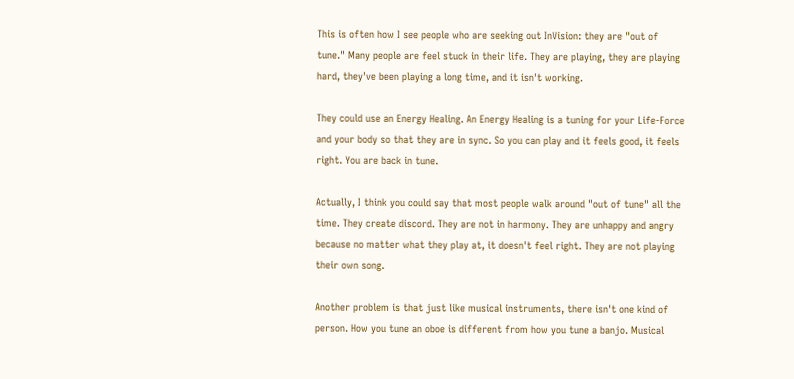This is often how I see people who are seeking out InVision: they are "out of tune." Many people are feel stuck in their life. They are playing, they are playing hard, they've been playing a long time, and it isn't working.

They could use an Energy Healing. An Energy Healing is a tuning for your Life-Force and your body so that they are in sync. So you can play and it feels good, it feels right. You are back in tune.

Actually, I think you could say that most people walk around "out of tune" all the time. They create discord. They are not in harmony. They are unhappy and angry because no matter what they play at, it doesn't feel right. They are not playing their own song.

Another problem is that just like musical instruments, there isn't one kind of person. How you tune an oboe is different from how you tune a banjo. Musical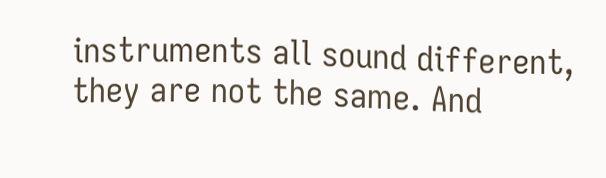instruments all sound different, they are not the same. And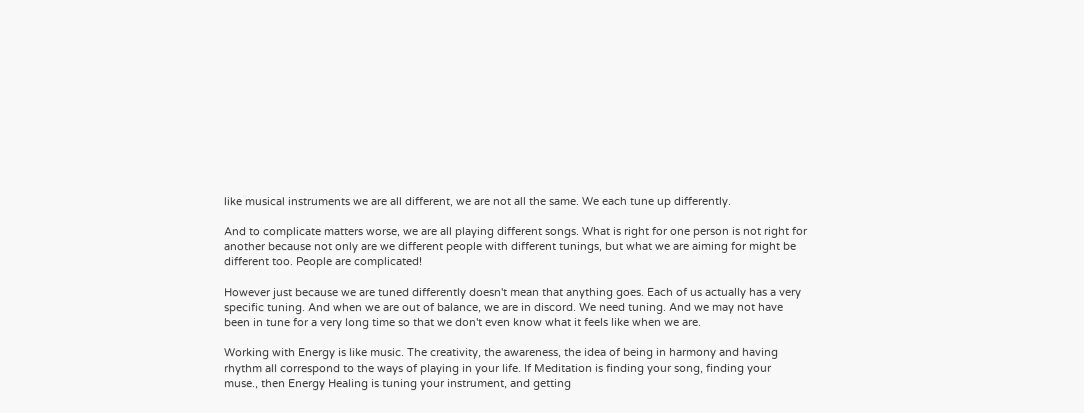like musical instruments we are all different, we are not all the same. We each tune up differently.

And to complicate matters worse, we are all playing different songs. What is right for one person is not right for another because not only are we different people with different tunings, but what we are aiming for might be different too. People are complicated!

However just because we are tuned differently doesn't mean that anything goes. Each of us actually has a very specific tuning. And when we are out of balance, we are in discord. We need tuning. And we may not have been in tune for a very long time so that we don't even know what it feels like when we are.

Working with Energy is like music. The creativity, the awareness, the idea of being in harmony and having rhythm all correspond to the ways of playing in your life. If Meditation is finding your song, finding your muse., then Energy Healing is tuning your instrument, and getting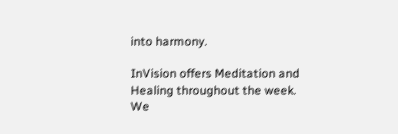into harmony.

InVision offers Meditation and Healing throughout the week. We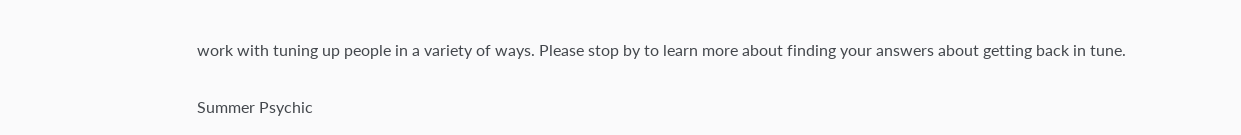work with tuning up people in a variety of ways. Please stop by to learn more about finding your answers about getting back in tune.

Summer Psychic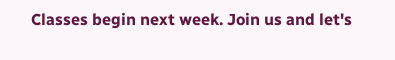Classes begin next week. Join us and let's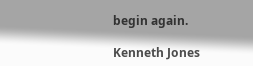begin again.

Kenneth Jones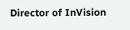Director of InVision